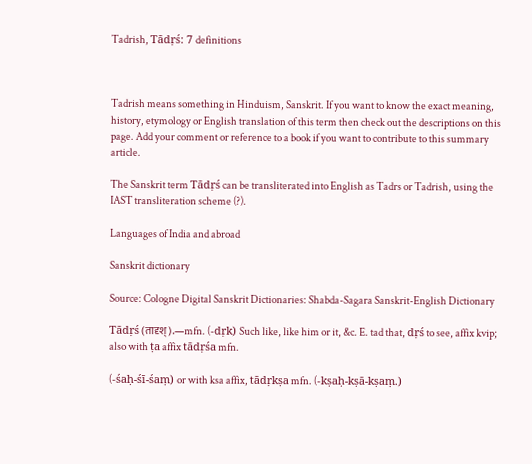Tadrish, Tādṛś: 7 definitions



Tadrish means something in Hinduism, Sanskrit. If you want to know the exact meaning, history, etymology or English translation of this term then check out the descriptions on this page. Add your comment or reference to a book if you want to contribute to this summary article.

The Sanskrit term Tādṛś can be transliterated into English as Tadrs or Tadrish, using the IAST transliteration scheme (?).

Languages of India and abroad

Sanskrit dictionary

Source: Cologne Digital Sanskrit Dictionaries: Shabda-Sagara Sanskrit-English Dictionary

Tādṛś (तादृश्).—mfn. (-dṛk) Such like, like him or it, &c. E. tad that, dṛś to see, affix kvip; also with ṭa affix tādṛśa mfn.

(-śaḥ-śī-śaṃ) or with ksa affix, tādṛkṣa mfn. (-kṣaḥ-kṣā-kṣaṃ.)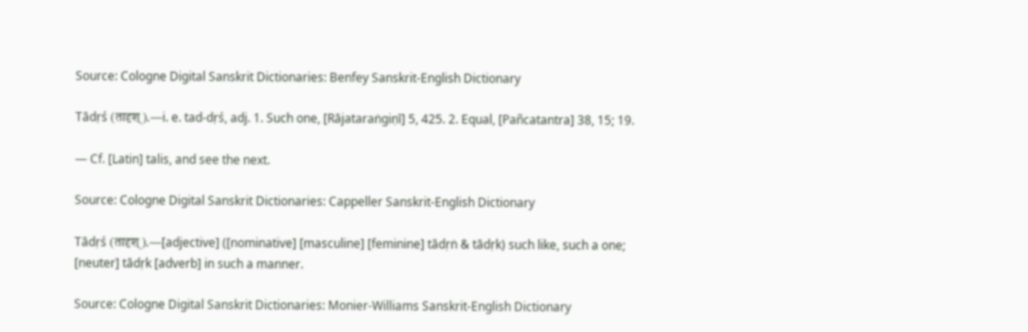Source: Cologne Digital Sanskrit Dictionaries: Benfey Sanskrit-English Dictionary

Tādṛś (तादृश्).—i. e. tad-dṛś, adj. 1. Such one, [Rājataraṅgiṇī] 5, 425. 2. Equal, [Pañcatantra] 38, 15; 19.

— Cf. [Latin] talis, and see the next.

Source: Cologne Digital Sanskrit Dictionaries: Cappeller Sanskrit-English Dictionary

Tādṛś (तादृश्).—[adjective] ([nominative] [masculine] [feminine] tādṛṅ & tādṛk) such like, such a one; [neuter] tādṛk [adverb] in such a manner.

Source: Cologne Digital Sanskrit Dictionaries: Monier-Williams Sanskrit-English Dictionary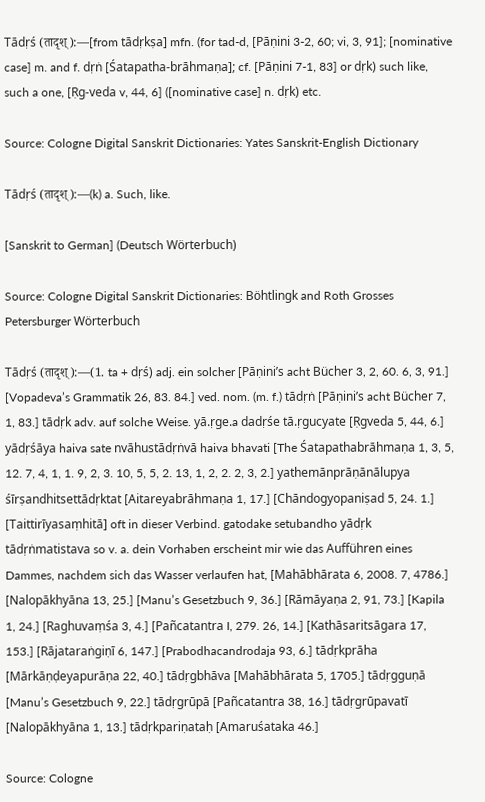Tādṛś (तादृश्):—[from tādṛkṣa] mfn. (for tad-d, [Pāṇini 3-2, 60; vi, 3, 91]; [nominative case] m. and f. dṛṅ [Śatapatha-brāhmaṇa]; cf. [Pāṇini 7-1, 83] or dṛk) such like, such a one, [Ṛg-veda v, 44, 6] ([nominative case] n. dṛk) etc.

Source: Cologne Digital Sanskrit Dictionaries: Yates Sanskrit-English Dictionary

Tādṛś (तादृश्):—(k) a. Such, like.

[Sanskrit to German] (Deutsch Wörterbuch)

Source: Cologne Digital Sanskrit Dictionaries: Böhtlingk and Roth Grosses Petersburger Wörterbuch

Tādṛś (तादृश्):—(1. ta + dṛś) adj. ein solcher [Pāṇini’s acht Bücher 3, 2, 60. 6, 3, 91.] [Vopadeva’s Grammatik 26, 83. 84.] ved. nom. (m. f.) tādṛṅ [Pāṇini’s acht Bücher 7, 1, 83.] tādṛk adv. auf solche Weise. yā.ṛge.a dadṛśe tā.ṛgucyate [Ṛgveda 5, 44, 6.] yādṛśāya haiva sate nvāhustādṛṅvā haiva bhavati [The Śatapathabrāhmaṇa 1, 3, 5, 12. 7, 4, 1, 1. 9, 2, 3. 10, 5, 5, 2. 13, 1, 2, 2. 2, 3, 2.] yathemānprāṇānālupya śīrṣandhitsettādṛktat [Aitareyabrāhmaṇa 1, 17.] [Chāndogyopaniṣad 5, 24. 1.] [Taittirīyasaṃhitā] oft in dieser Verbind. gatodake setubandho yādṛk tādṛṅmatistava so v. a. dein Vorhaben erscheint mir wie das Aufführen eines Dammes, nachdem sich das Wasser verlaufen hat, [Mahābhārata 6, 2008. 7, 4786.] [Nalopākhyāna 13, 25.] [Manu’s Gesetzbuch 9, 36.] [Rāmāyaṇa 2, 91, 73.] [Kapila 1, 24.] [Raghuvaṃśa 3, 4.] [Pañcatantra I, 279. 26, 14.] [Kathāsaritsāgara 17, 153.] [Rājataraṅgiṇī 6, 147.] [Prabodhacandrodaja 93, 6.] tādṛkprāha [Mārkāṇḍeyapurāṇa 22, 40.] tādṛgbhāva [Mahābhārata 5, 1705.] tādṛgguṇā [Manu’s Gesetzbuch 9, 22.] tādṛgrūpā [Pañcatantra 38, 16.] tādṛgrūpavatī [Nalopākhyāna 1, 13.] tādṛkpariṇataḥ [Amaruśataka 46.]

Source: Cologne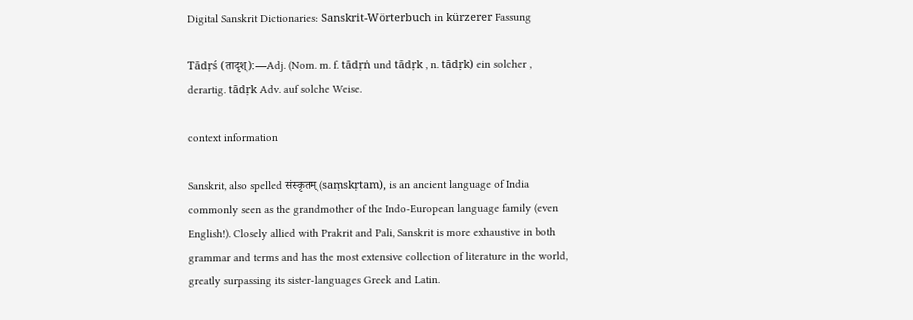Digital Sanskrit Dictionaries: Sanskrit-Wörterbuch in kürzerer Fassung

Tādṛś (तादृश्):—Adj. (Nom. m. f. tādṛṅ und tādṛk , n. tādṛk) ein solcher , derartig. tādṛk Adv. auf solche Weise.

context information

Sanskrit, also spelled संस्कृतम् (saṃskṛtam), is an ancient language of India commonly seen as the grandmother of the Indo-European language family (even English!). Closely allied with Prakrit and Pali, Sanskrit is more exhaustive in both grammar and terms and has the most extensive collection of literature in the world, greatly surpassing its sister-languages Greek and Latin.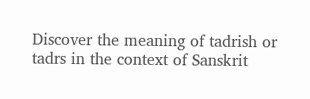Discover the meaning of tadrish or tadrs in the context of Sanskrit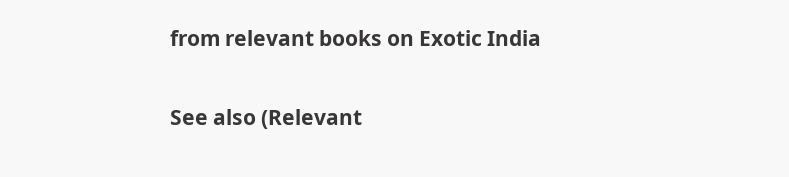from relevant books on Exotic India

See also (Relevant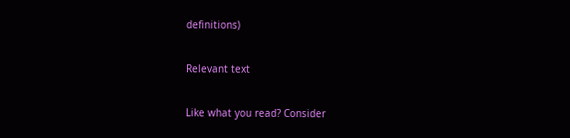definitions)

Relevant text

Like what you read? Consider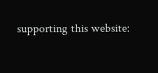supporting this website: